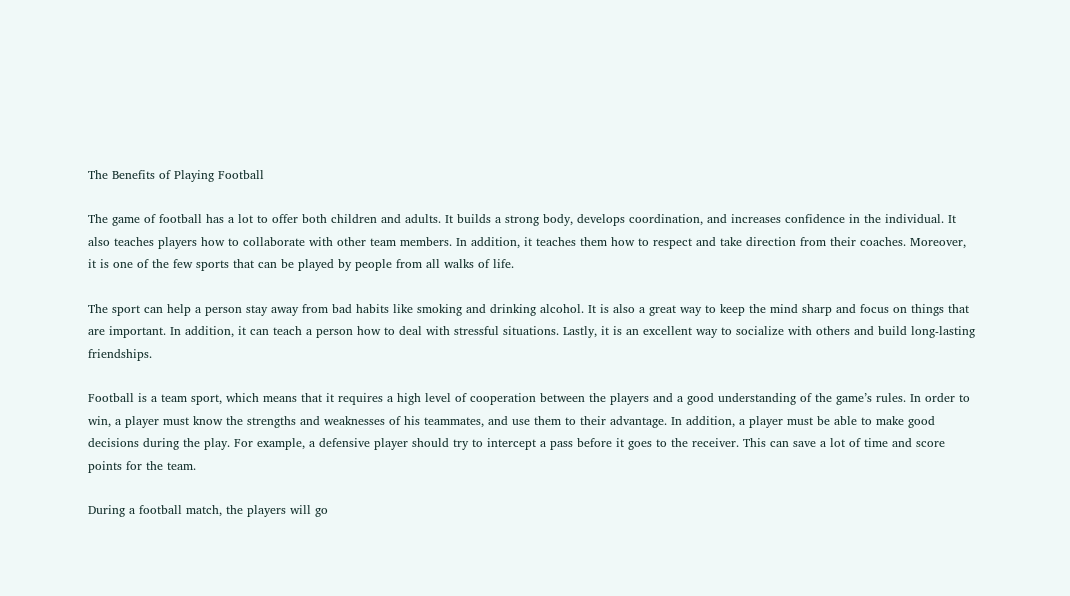The Benefits of Playing Football

The game of football has a lot to offer both children and adults. It builds a strong body, develops coordination, and increases confidence in the individual. It also teaches players how to collaborate with other team members. In addition, it teaches them how to respect and take direction from their coaches. Moreover, it is one of the few sports that can be played by people from all walks of life.

The sport can help a person stay away from bad habits like smoking and drinking alcohol. It is also a great way to keep the mind sharp and focus on things that are important. In addition, it can teach a person how to deal with stressful situations. Lastly, it is an excellent way to socialize with others and build long-lasting friendships.

Football is a team sport, which means that it requires a high level of cooperation between the players and a good understanding of the game’s rules. In order to win, a player must know the strengths and weaknesses of his teammates, and use them to their advantage. In addition, a player must be able to make good decisions during the play. For example, a defensive player should try to intercept a pass before it goes to the receiver. This can save a lot of time and score points for the team.

During a football match, the players will go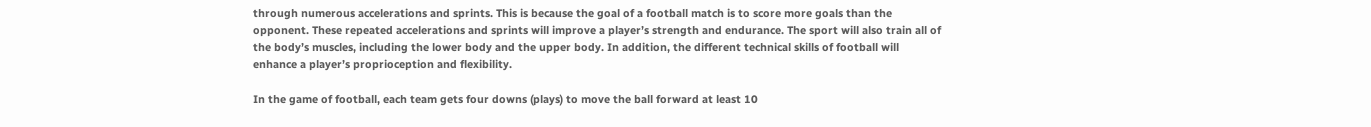through numerous accelerations and sprints. This is because the goal of a football match is to score more goals than the opponent. These repeated accelerations and sprints will improve a player’s strength and endurance. The sport will also train all of the body’s muscles, including the lower body and the upper body. In addition, the different technical skills of football will enhance a player’s proprioception and flexibility.

In the game of football, each team gets four downs (plays) to move the ball forward at least 10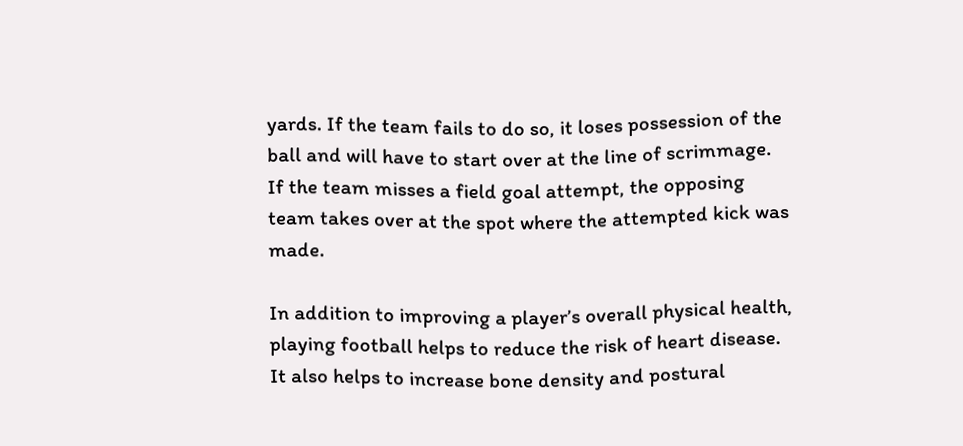yards. If the team fails to do so, it loses possession of the ball and will have to start over at the line of scrimmage. If the team misses a field goal attempt, the opposing team takes over at the spot where the attempted kick was made.

In addition to improving a player’s overall physical health, playing football helps to reduce the risk of heart disease. It also helps to increase bone density and postural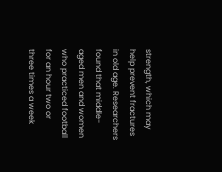strength, which may help prevent fractures in old age. Researchers found that middle-aged men and women who practiced football for an hour two or three times a week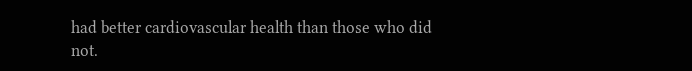had better cardiovascular health than those who did not.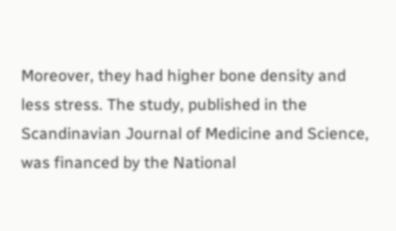Moreover, they had higher bone density and less stress. The study, published in the Scandinavian Journal of Medicine and Science, was financed by the National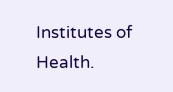Institutes of Health.